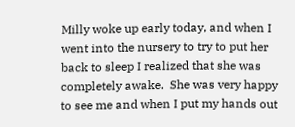Milly woke up early today, and when I went into the nursery to try to put her back to sleep I realized that she was completely awake.  She was very happy to see me and when I put my hands out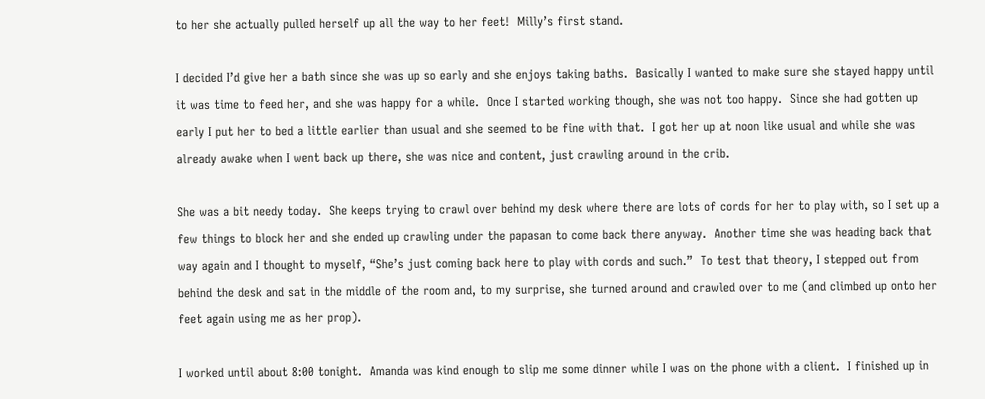to her she actually pulled herself up all the way to her feet!  Milly’s first stand.

I decided I’d give her a bath since she was up so early and she enjoys taking baths.  Basically I wanted to make sure she stayed happy until it was time to feed her, and she was happy for a while.  Once I started working though, she was not too happy.  Since she had gotten up early I put her to bed a little earlier than usual and she seemed to be fine with that.  I got her up at noon like usual and while she was already awake when I went back up there, she was nice and content, just crawling around in the crib.

She was a bit needy today.  She keeps trying to crawl over behind my desk where there are lots of cords for her to play with, so I set up a few things to block her and she ended up crawling under the papasan to come back there anyway.  Another time she was heading back that way again and I thought to myself, “She’s just coming back here to play with cords and such.”  To test that theory, I stepped out from behind the desk and sat in the middle of the room and, to my surprise, she turned around and crawled over to me (and climbed up onto her feet again using me as her prop).

I worked until about 8:00 tonight.  Amanda was kind enough to slip me some dinner while I was on the phone with a client.  I finished up in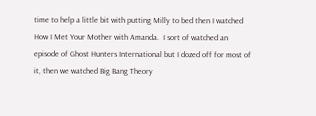time to help a little bit with putting Milly to bed then I watched How I Met Your Mother with Amanda.  I sort of watched an episode of Ghost Hunters International but I dozed off for most of it, then we watched Big Bang Theory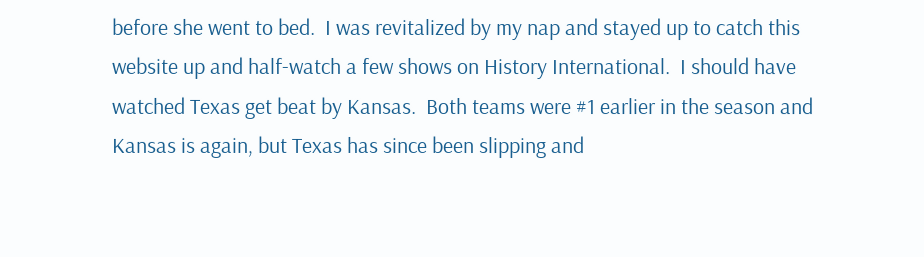before she went to bed.  I was revitalized by my nap and stayed up to catch this website up and half-watch a few shows on History International.  I should have watched Texas get beat by Kansas.  Both teams were #1 earlier in the season and Kansas is again, but Texas has since been slipping and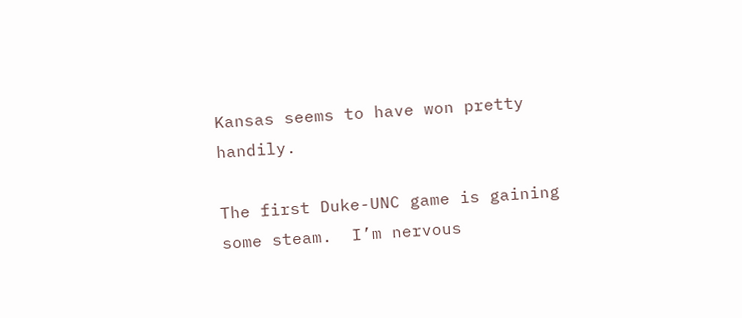Kansas seems to have won pretty handily.

The first Duke-UNC game is gaining some steam.  I’m nervous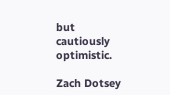but cautiously optimistic.

Zach Dotsey